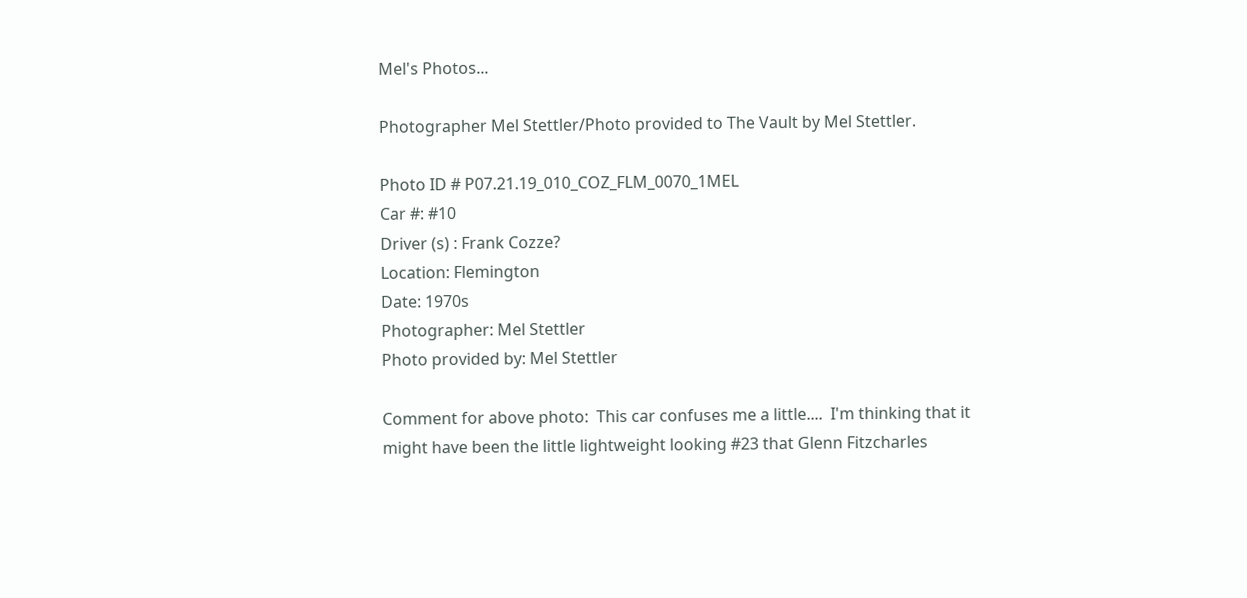Mel's Photos...

Photographer Mel Stettler/Photo provided to The Vault by Mel Stettler.

Photo ID # P07.21.19_010_COZ_FLM_0070_1MEL
Car #: #10
Driver (s) : Frank Cozze?
Location: Flemington
Date: 1970s
Photographer: Mel Stettler
Photo provided by: Mel Stettler

Comment for above photo:  This car confuses me a little....  I'm thinking that it might have been the little lightweight looking #23 that Glenn Fitzcharles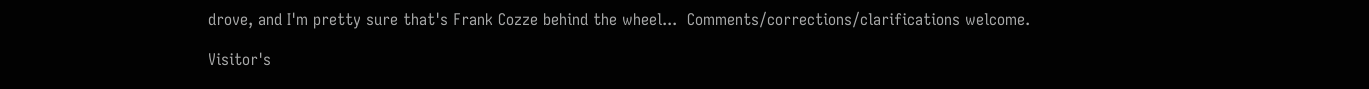drove, and I'm pretty sure that's Frank Cozze behind the wheel...  Comments/corrections/clarifications welcome.

Visitor's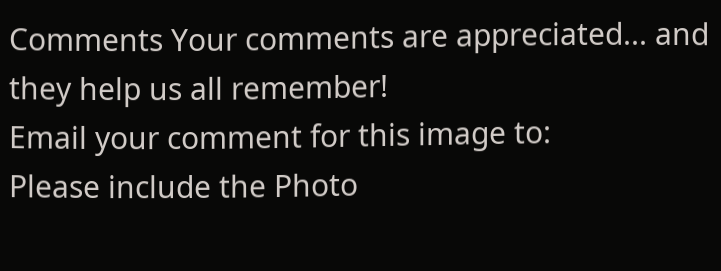Comments Your comments are appreciated... and they help us all remember!
Email your comment for this image to:
Please include the Photo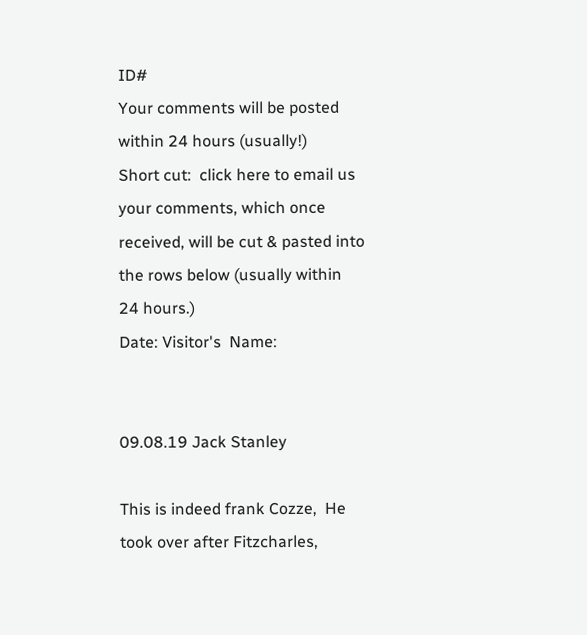ID#
Your comments will be posted within 24 hours (usually!)
Short cut:  click here to email us your comments, which once received, will be cut & pasted into the rows below (usually within 24 hours.)
Date: Visitor's  Name:


09.08.19 Jack Stanley

This is indeed frank Cozze,  He took over after Fitzcharles,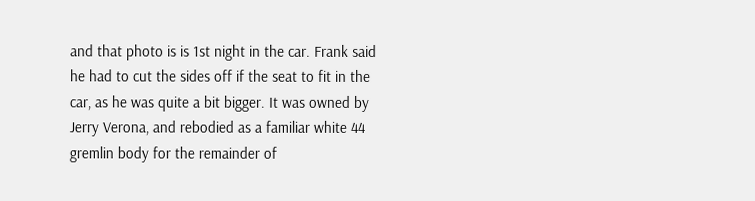and that photo is is 1st night in the car. Frank said he had to cut the sides off if the seat to fit in the car, as he was quite a bit bigger. It was owned by Jerry Verona, and rebodied as a familiar white 44 gremlin body for the remainder of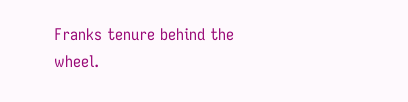Franks tenure behind the wheel.